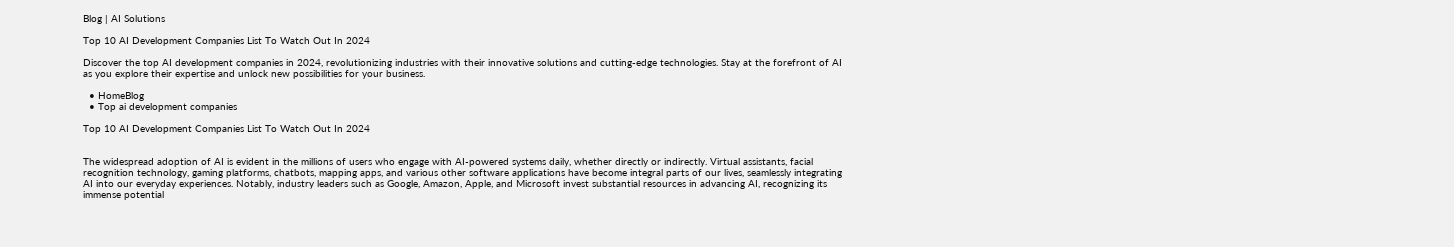Blog | AI Solutions

Top 10 AI Development Companies List To Watch Out In 2024

Discover the top AI development companies in 2024, revolutionizing industries with their innovative solutions and cutting-edge technologies. Stay at the forefront of AI as you explore their expertise and unlock new possibilities for your business.

  • HomeBlog
  • Top ai development companies

Top 10 AI Development Companies List To Watch Out In 2024


The widespread adoption of AI is evident in the millions of users who engage with AI-powered systems daily, whether directly or indirectly. Virtual assistants, facial recognition technology, gaming platforms, chatbots, mapping apps, and various other software applications have become integral parts of our lives, seamlessly integrating AI into our everyday experiences. Notably, industry leaders such as Google, Amazon, Apple, and Microsoft invest substantial resources in advancing AI, recognizing its immense potential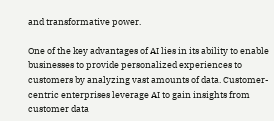and transformative power.

One of the key advantages of AI lies in its ability to enable businesses to provide personalized experiences to customers by analyzing vast amounts of data. Customer-centric enterprises leverage AI to gain insights from customer data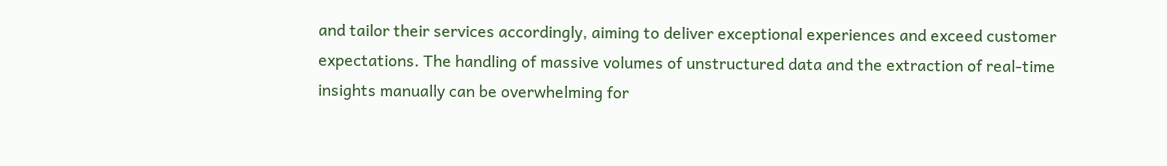and tailor their services accordingly, aiming to deliver exceptional experiences and exceed customer expectations. The handling of massive volumes of unstructured data and the extraction of real-time insights manually can be overwhelming for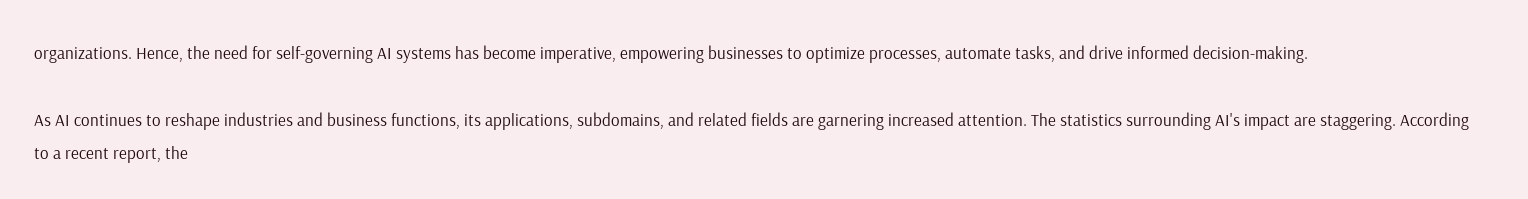organizations. Hence, the need for self-governing AI systems has become imperative, empowering businesses to optimize processes, automate tasks, and drive informed decision-making.

As AI continues to reshape industries and business functions, its applications, subdomains, and related fields are garnering increased attention. The statistics surrounding AI's impact are staggering. According to a recent report, the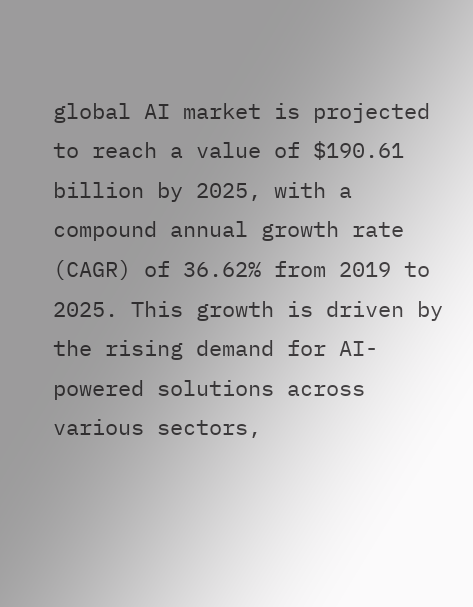global AI market is projected to reach a value of $190.61 billion by 2025, with a compound annual growth rate (CAGR) of 36.62% from 2019 to 2025. This growth is driven by the rising demand for AI-powered solutions across various sectors,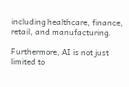including healthcare, finance, retail, and manufacturing.

Furthermore, AI is not just limited to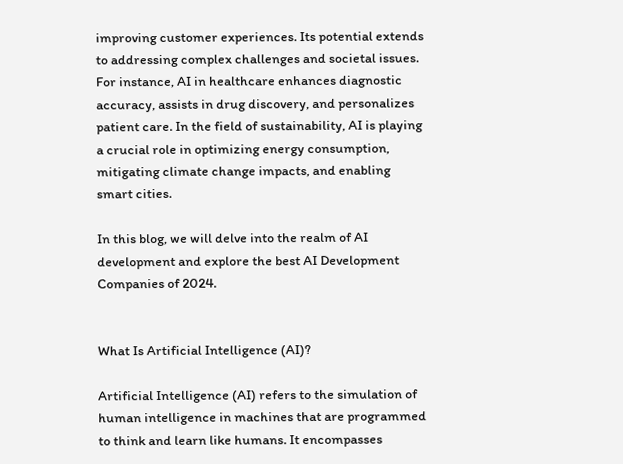improving customer experiences. Its potential extends to addressing complex challenges and societal issues. For instance, AI in healthcare enhances diagnostic accuracy, assists in drug discovery, and personalizes patient care. In the field of sustainability, AI is playing a crucial role in optimizing energy consumption, mitigating climate change impacts, and enabling smart cities.

In this blog, we will delve into the realm of AI development and explore the best AI Development Companies of 2024.


What Is Artificial Intelligence (AI)?

Artificial Intelligence (AI) refers to the simulation of human intelligence in machines that are programmed to think and learn like humans. It encompasses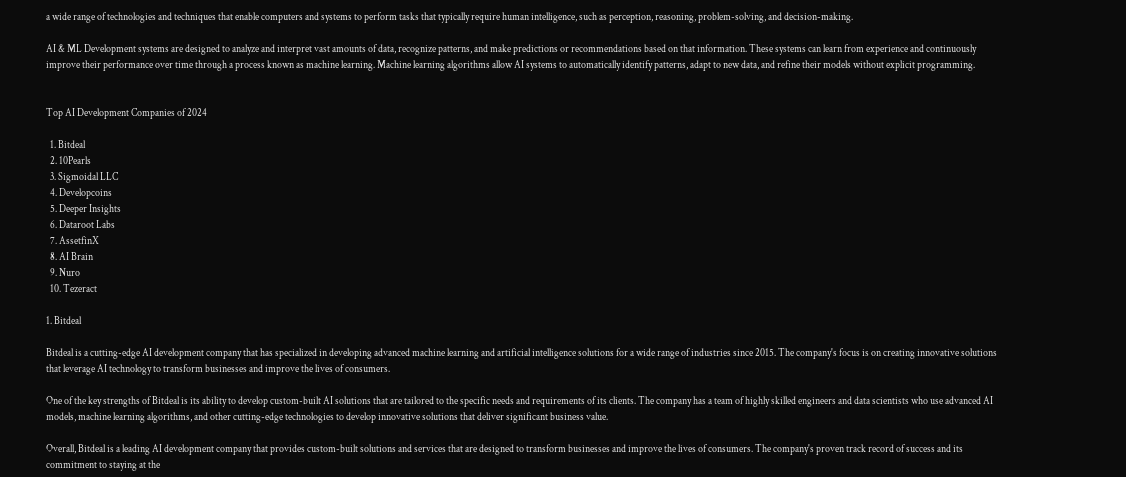a wide range of technologies and techniques that enable computers and systems to perform tasks that typically require human intelligence, such as perception, reasoning, problem-solving, and decision-making.

AI & ML Development systems are designed to analyze and interpret vast amounts of data, recognize patterns, and make predictions or recommendations based on that information. These systems can learn from experience and continuously improve their performance over time through a process known as machine learning. Machine learning algorithms allow AI systems to automatically identify patterns, adapt to new data, and refine their models without explicit programming.


Top AI Development Companies of 2024

  1. Bitdeal
  2. 10Pearls
  3. Sigmoidal LLC
  4. Developcoins
  5. Deeper Insights
  6. Dataroot Labs
  7. AssetfinX
  8. AI Brain
  9. Nuro
  10. Tezeract

1. Bitdeal

Bitdeal is a cutting-edge AI development company that has specialized in developing advanced machine learning and artificial intelligence solutions for a wide range of industries since 2015. The company's focus is on creating innovative solutions that leverage AI technology to transform businesses and improve the lives of consumers.

One of the key strengths of Bitdeal is its ability to develop custom-built AI solutions that are tailored to the specific needs and requirements of its clients. The company has a team of highly skilled engineers and data scientists who use advanced AI models, machine learning algorithms, and other cutting-edge technologies to develop innovative solutions that deliver significant business value.

Overall, Bitdeal is a leading AI development company that provides custom-built solutions and services that are designed to transform businesses and improve the lives of consumers. The company's proven track record of success and its commitment to staying at the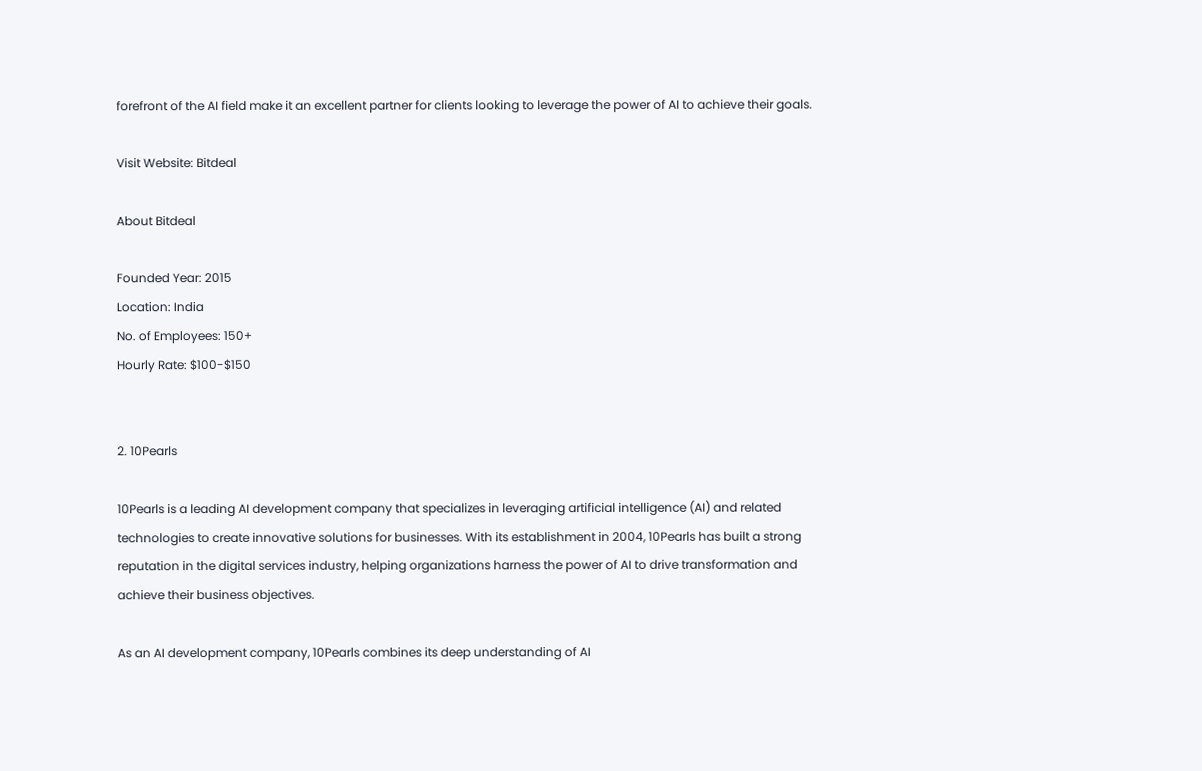forefront of the AI field make it an excellent partner for clients looking to leverage the power of AI to achieve their goals.

Visit Website: Bitdeal

About Bitdeal

Founded Year: 2015
Location: India
No. of Employees: 150+
Hourly Rate: $100-$150


2. 10Pearls

10Pearls is a leading AI development company that specializes in leveraging artificial intelligence (AI) and related technologies to create innovative solutions for businesses. With its establishment in 2004, 10Pearls has built a strong reputation in the digital services industry, helping organizations harness the power of AI to drive transformation and achieve their business objectives.

As an AI development company, 10Pearls combines its deep understanding of AI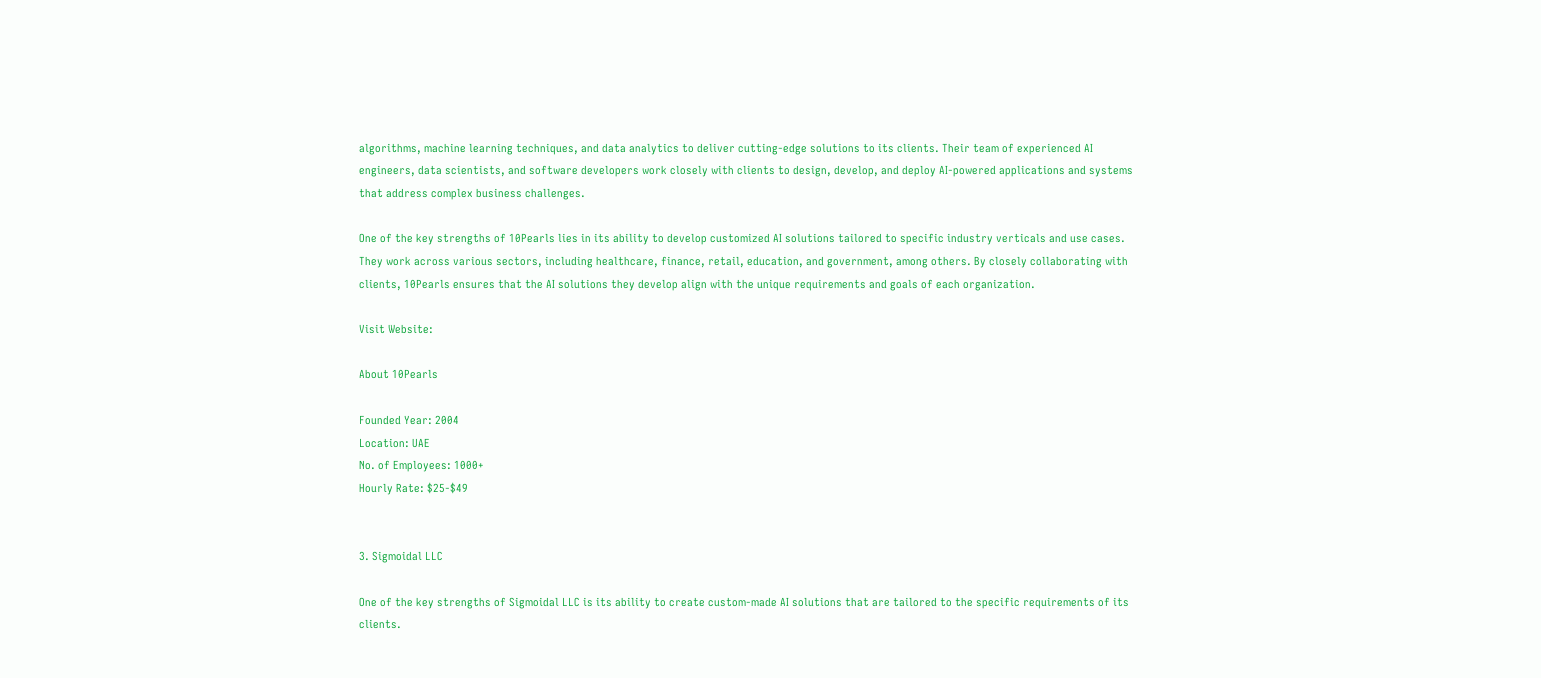algorithms, machine learning techniques, and data analytics to deliver cutting-edge solutions to its clients. Their team of experienced AI engineers, data scientists, and software developers work closely with clients to design, develop, and deploy AI-powered applications and systems that address complex business challenges.

One of the key strengths of 10Pearls lies in its ability to develop customized AI solutions tailored to specific industry verticals and use cases. They work across various sectors, including healthcare, finance, retail, education, and government, among others. By closely collaborating with clients, 10Pearls ensures that the AI solutions they develop align with the unique requirements and goals of each organization.

Visit Website:

About 10Pearls

Founded Year: 2004
Location: UAE
No. of Employees: 1000+
Hourly Rate: $25-$49


3. Sigmoidal LLC

One of the key strengths of Sigmoidal LLC is its ability to create custom-made AI solutions that are tailored to the specific requirements of its clients.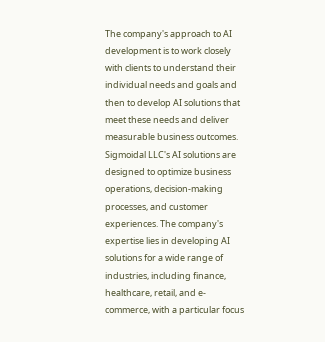The company's approach to AI development is to work closely with clients to understand their individual needs and goals and then to develop AI solutions that meet these needs and deliver measurable business outcomes.
Sigmoidal LLC's AI solutions are designed to optimize business operations, decision-making processes, and customer experiences. The company's expertise lies in developing AI solutions for a wide range of industries, including finance, healthcare, retail, and e-commerce, with a particular focus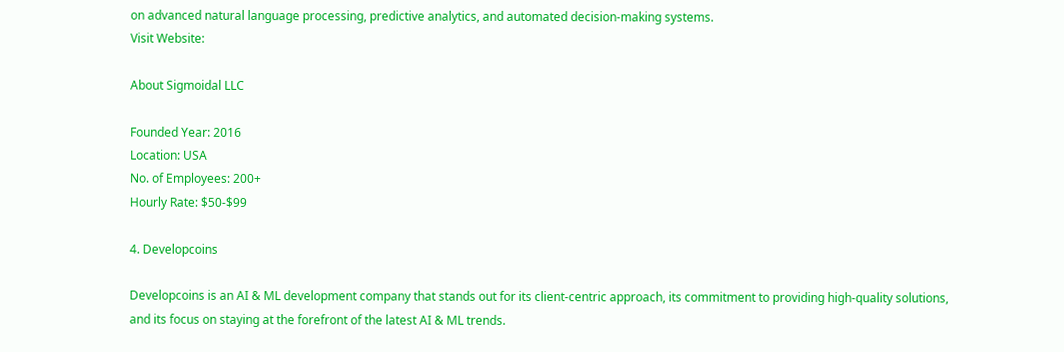on advanced natural language processing, predictive analytics, and automated decision-making systems.
Visit Website:

About Sigmoidal LLC

Founded Year: 2016
Location: USA
No. of Employees: 200+
Hourly Rate: $50-$99

4. Developcoins

Developcoins is an AI & ML development company that stands out for its client-centric approach, its commitment to providing high-quality solutions, and its focus on staying at the forefront of the latest AI & ML trends.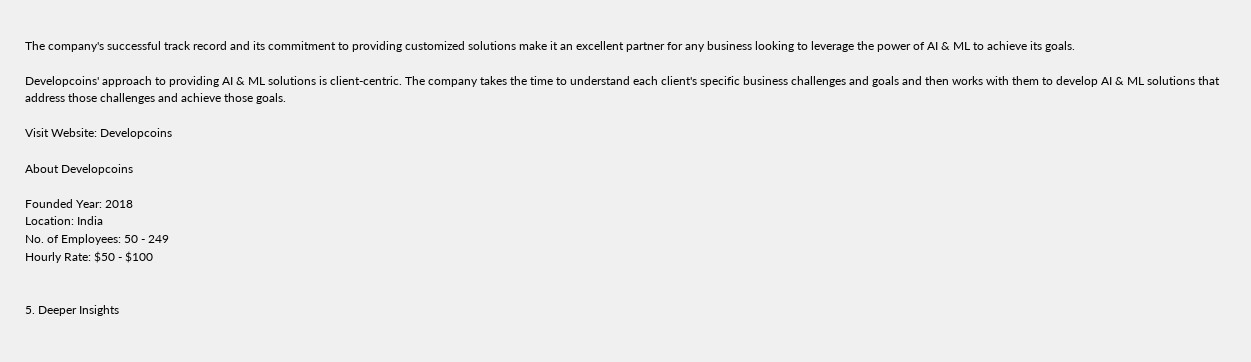The company's successful track record and its commitment to providing customized solutions make it an excellent partner for any business looking to leverage the power of AI & ML to achieve its goals.

Developcoins' approach to providing AI & ML solutions is client-centric. The company takes the time to understand each client's specific business challenges and goals and then works with them to develop AI & ML solutions that address those challenges and achieve those goals.

Visit Website: Developcoins

About Developcoins

Founded Year: 2018
Location: India
No. of Employees: 50 - 249
Hourly Rate: $50 - $100


5. Deeper Insights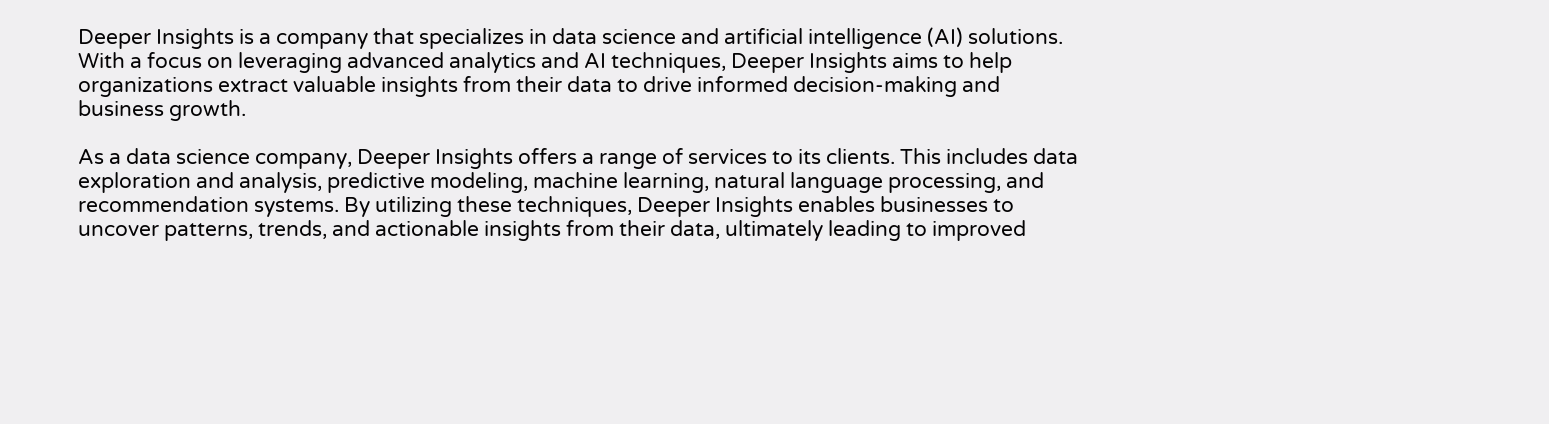Deeper Insights is a company that specializes in data science and artificial intelligence (AI) solutions. With a focus on leveraging advanced analytics and AI techniques, Deeper Insights aims to help organizations extract valuable insights from their data to drive informed decision-making and business growth.

As a data science company, Deeper Insights offers a range of services to its clients. This includes data exploration and analysis, predictive modeling, machine learning, natural language processing, and recommendation systems. By utilizing these techniques, Deeper Insights enables businesses to uncover patterns, trends, and actionable insights from their data, ultimately leading to improved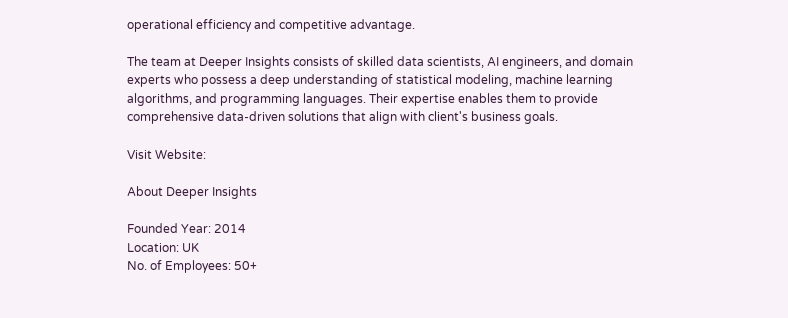operational efficiency and competitive advantage.

The team at Deeper Insights consists of skilled data scientists, AI engineers, and domain experts who possess a deep understanding of statistical modeling, machine learning algorithms, and programming languages. Their expertise enables them to provide comprehensive data-driven solutions that align with client's business goals.

Visit Website:

About Deeper Insights

Founded Year: 2014
Location: UK
No. of Employees: 50+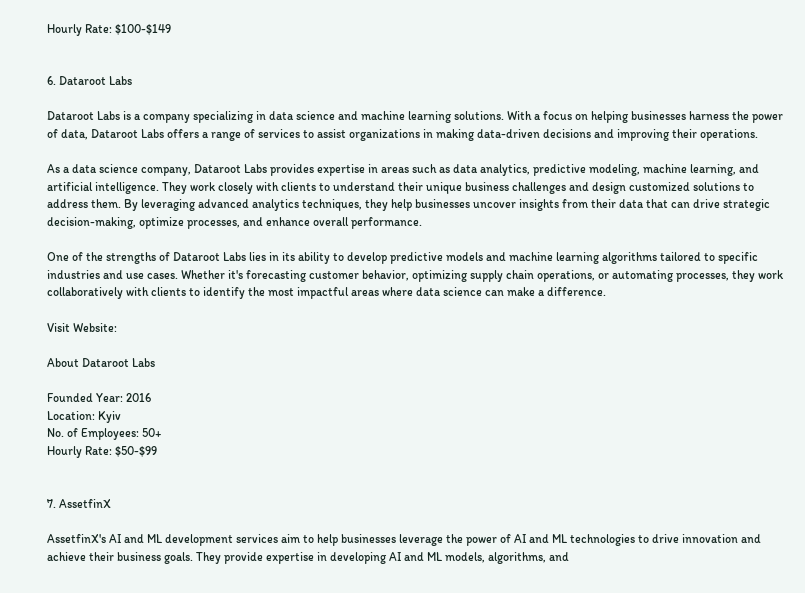Hourly Rate: $100-$149


6. Dataroot Labs

Dataroot Labs is a company specializing in data science and machine learning solutions. With a focus on helping businesses harness the power of data, Dataroot Labs offers a range of services to assist organizations in making data-driven decisions and improving their operations.

As a data science company, Dataroot Labs provides expertise in areas such as data analytics, predictive modeling, machine learning, and artificial intelligence. They work closely with clients to understand their unique business challenges and design customized solutions to address them. By leveraging advanced analytics techniques, they help businesses uncover insights from their data that can drive strategic decision-making, optimize processes, and enhance overall performance.

One of the strengths of Dataroot Labs lies in its ability to develop predictive models and machine learning algorithms tailored to specific industries and use cases. Whether it's forecasting customer behavior, optimizing supply chain operations, or automating processes, they work collaboratively with clients to identify the most impactful areas where data science can make a difference.

Visit Website:

About Dataroot Labs

Founded Year: 2016
Location: Kyiv
No. of Employees: 50+
Hourly Rate: $50-$99


7. AssetfinX

AssetfinX's AI and ML development services aim to help businesses leverage the power of AI and ML technologies to drive innovation and achieve their business goals. They provide expertise in developing AI and ML models, algorithms, and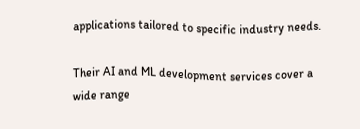applications tailored to specific industry needs.

Their AI and ML development services cover a wide range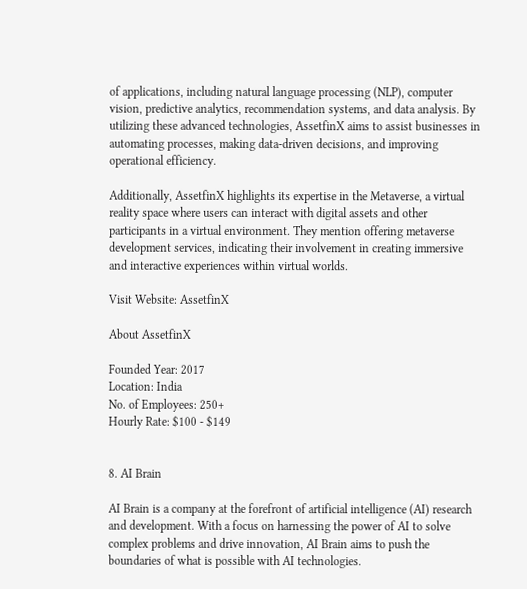of applications, including natural language processing (NLP), computer vision, predictive analytics, recommendation systems, and data analysis. By utilizing these advanced technologies, AssetfinX aims to assist businesses in automating processes, making data-driven decisions, and improving operational efficiency.

Additionally, AssetfinX highlights its expertise in the Metaverse, a virtual reality space where users can interact with digital assets and other participants in a virtual environment. They mention offering metaverse development services, indicating their involvement in creating immersive and interactive experiences within virtual worlds.

Visit Website: AssetfinX

About AssetfinX

Founded Year: 2017
Location: India
No. of Employees: 250+
Hourly Rate: $100 - $149


8. AI Brain

AI Brain is a company at the forefront of artificial intelligence (AI) research and development. With a focus on harnessing the power of AI to solve complex problems and drive innovation, AI Brain aims to push the boundaries of what is possible with AI technologies.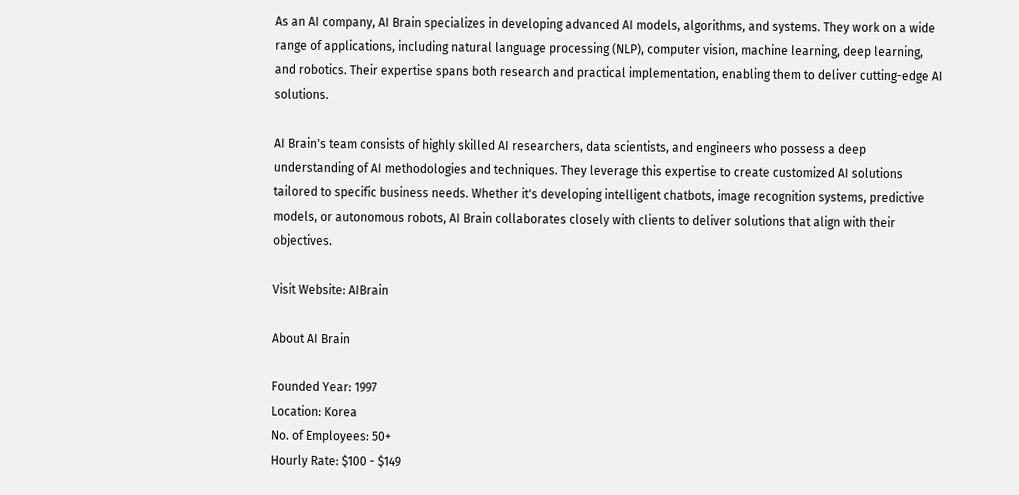As an AI company, AI Brain specializes in developing advanced AI models, algorithms, and systems. They work on a wide range of applications, including natural language processing (NLP), computer vision, machine learning, deep learning, and robotics. Their expertise spans both research and practical implementation, enabling them to deliver cutting-edge AI solutions.

AI Brain's team consists of highly skilled AI researchers, data scientists, and engineers who possess a deep understanding of AI methodologies and techniques. They leverage this expertise to create customized AI solutions tailored to specific business needs. Whether it's developing intelligent chatbots, image recognition systems, predictive models, or autonomous robots, AI Brain collaborates closely with clients to deliver solutions that align with their objectives.

Visit Website: AIBrain

About AI Brain

Founded Year: 1997
Location: Korea
No. of Employees: 50+
Hourly Rate: $100 - $149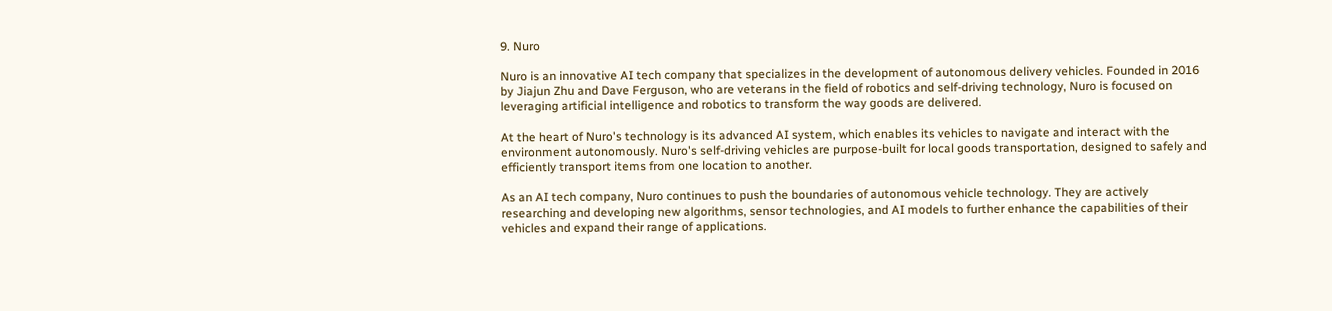9. Nuro

Nuro is an innovative AI tech company that specializes in the development of autonomous delivery vehicles. Founded in 2016 by Jiajun Zhu and Dave Ferguson, who are veterans in the field of robotics and self-driving technology, Nuro is focused on leveraging artificial intelligence and robotics to transform the way goods are delivered.

At the heart of Nuro's technology is its advanced AI system, which enables its vehicles to navigate and interact with the environment autonomously. Nuro's self-driving vehicles are purpose-built for local goods transportation, designed to safely and efficiently transport items from one location to another.

As an AI tech company, Nuro continues to push the boundaries of autonomous vehicle technology. They are actively researching and developing new algorithms, sensor technologies, and AI models to further enhance the capabilities of their vehicles and expand their range of applications.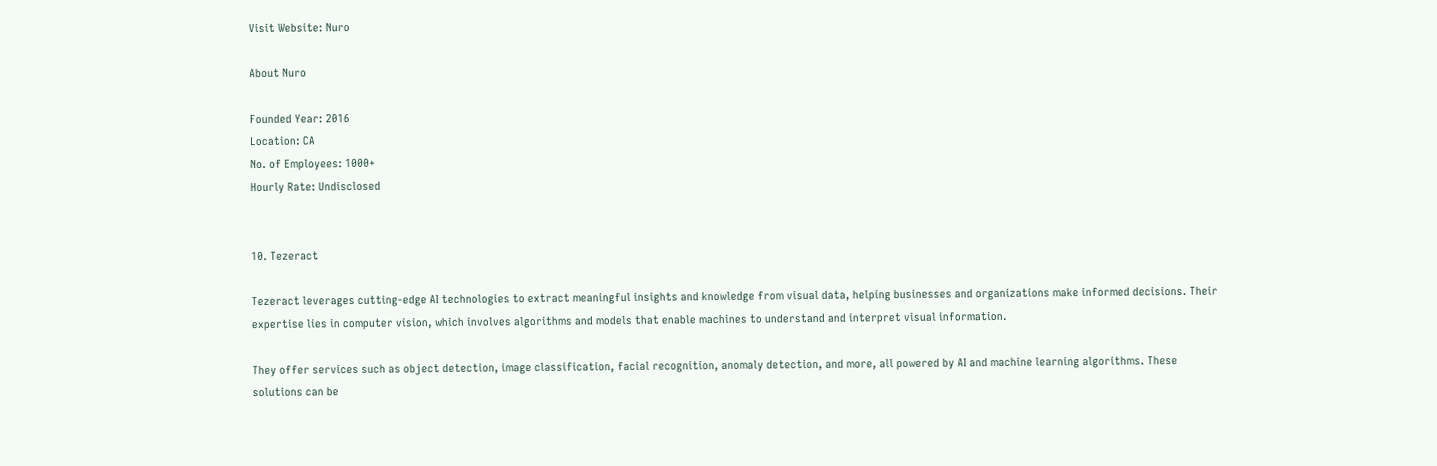Visit Website: Nuro

About Nuro

Founded Year: 2016
Location: CA
No. of Employees: 1000+
Hourly Rate: Undisclosed


10. Tezeract

Tezeract leverages cutting-edge AI technologies to extract meaningful insights and knowledge from visual data, helping businesses and organizations make informed decisions. Their expertise lies in computer vision, which involves algorithms and models that enable machines to understand and interpret visual information.

They offer services such as object detection, image classification, facial recognition, anomaly detection, and more, all powered by AI and machine learning algorithms. These solutions can be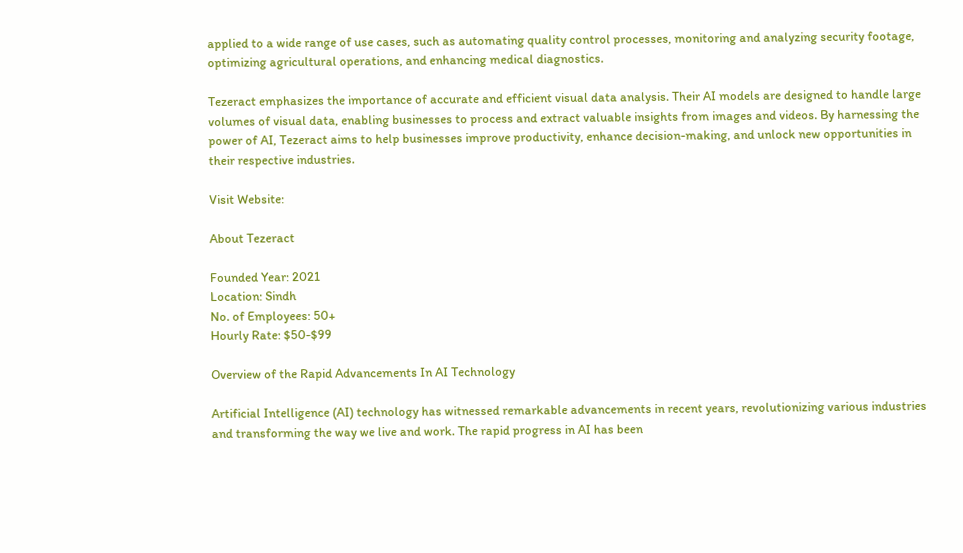applied to a wide range of use cases, such as automating quality control processes, monitoring and analyzing security footage, optimizing agricultural operations, and enhancing medical diagnostics.

Tezeract emphasizes the importance of accurate and efficient visual data analysis. Their AI models are designed to handle large volumes of visual data, enabling businesses to process and extract valuable insights from images and videos. By harnessing the power of AI, Tezeract aims to help businesses improve productivity, enhance decision-making, and unlock new opportunities in their respective industries.

Visit Website:

About Tezeract

Founded Year: 2021
Location: Sindh
No. of Employees: 50+
Hourly Rate: $50-$99

Overview of the Rapid Advancements In AI Technology

Artificial Intelligence (AI) technology has witnessed remarkable advancements in recent years, revolutionizing various industries and transforming the way we live and work. The rapid progress in AI has been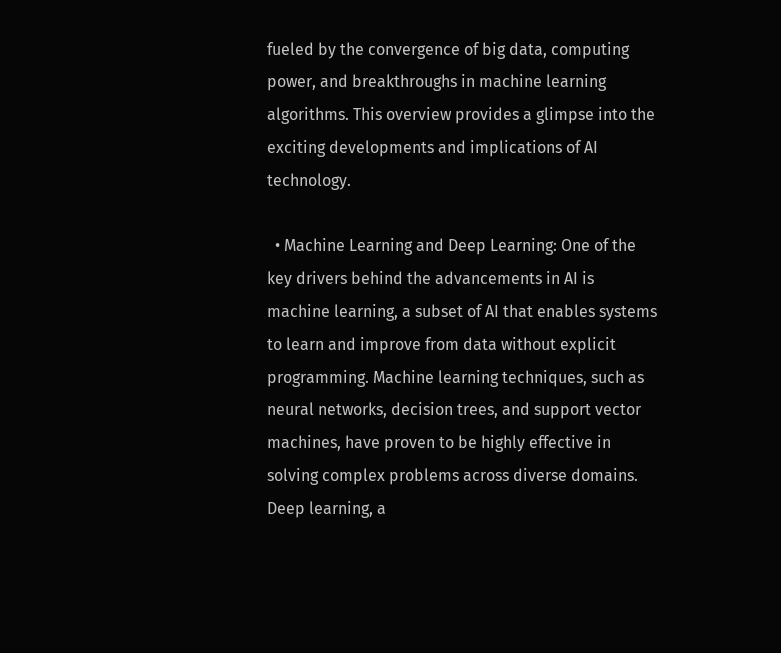fueled by the convergence of big data, computing power, and breakthroughs in machine learning algorithms. This overview provides a glimpse into the exciting developments and implications of AI technology.

  • Machine Learning and Deep Learning: One of the key drivers behind the advancements in AI is machine learning, a subset of AI that enables systems to learn and improve from data without explicit programming. Machine learning techniques, such as neural networks, decision trees, and support vector machines, have proven to be highly effective in solving complex problems across diverse domains. Deep learning, a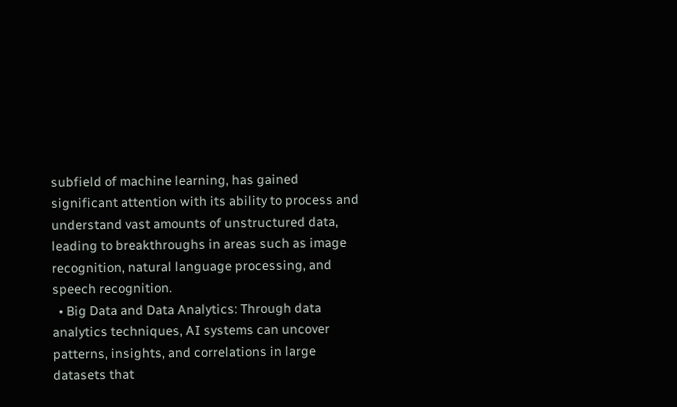subfield of machine learning, has gained significant attention with its ability to process and understand vast amounts of unstructured data, leading to breakthroughs in areas such as image recognition, natural language processing, and speech recognition.
  • Big Data and Data Analytics: Through data analytics techniques, AI systems can uncover patterns, insights, and correlations in large datasets that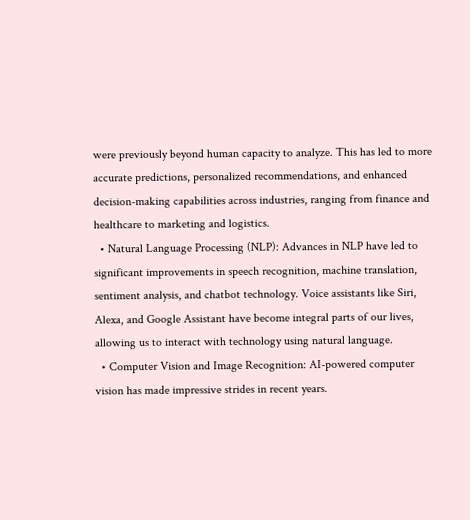were previously beyond human capacity to analyze. This has led to more accurate predictions, personalized recommendations, and enhanced decision-making capabilities across industries, ranging from finance and healthcare to marketing and logistics.
  • Natural Language Processing (NLP): Advances in NLP have led to significant improvements in speech recognition, machine translation, sentiment analysis, and chatbot technology. Voice assistants like Siri, Alexa, and Google Assistant have become integral parts of our lives, allowing us to interact with technology using natural language.
  • Computer Vision and Image Recognition: AI-powered computer vision has made impressive strides in recent years.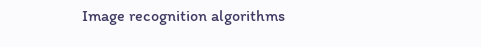Image recognition algorithms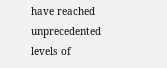have reached unprecedented levels of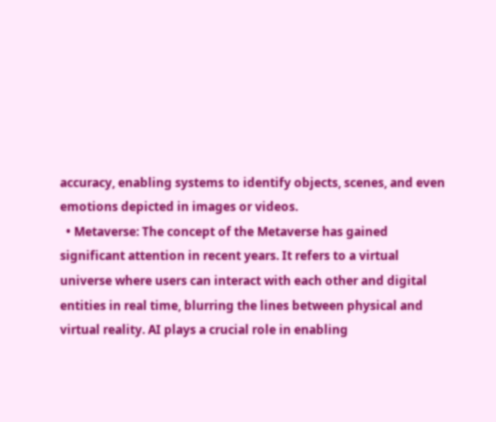accuracy, enabling systems to identify objects, scenes, and even emotions depicted in images or videos.
  • Metaverse: The concept of the Metaverse has gained significant attention in recent years. It refers to a virtual universe where users can interact with each other and digital entities in real time, blurring the lines between physical and virtual reality. AI plays a crucial role in enabling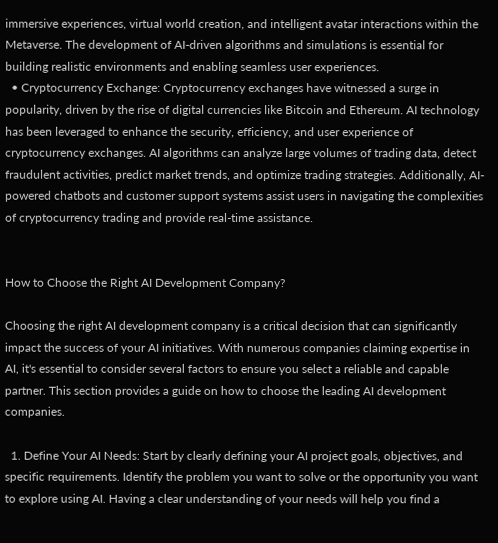immersive experiences, virtual world creation, and intelligent avatar interactions within the Metaverse. The development of AI-driven algorithms and simulations is essential for building realistic environments and enabling seamless user experiences.
  • Cryptocurrency Exchange: Cryptocurrency exchanges have witnessed a surge in popularity, driven by the rise of digital currencies like Bitcoin and Ethereum. AI technology has been leveraged to enhance the security, efficiency, and user experience of cryptocurrency exchanges. AI algorithms can analyze large volumes of trading data, detect fraudulent activities, predict market trends, and optimize trading strategies. Additionally, AI-powered chatbots and customer support systems assist users in navigating the complexities of cryptocurrency trading and provide real-time assistance.


How to Choose the Right AI Development Company?

Choosing the right AI development company is a critical decision that can significantly impact the success of your AI initiatives. With numerous companies claiming expertise in AI, it's essential to consider several factors to ensure you select a reliable and capable partner. This section provides a guide on how to choose the leading AI development companies.

  1. Define Your AI Needs: Start by clearly defining your AI project goals, objectives, and specific requirements. Identify the problem you want to solve or the opportunity you want to explore using AI. Having a clear understanding of your needs will help you find a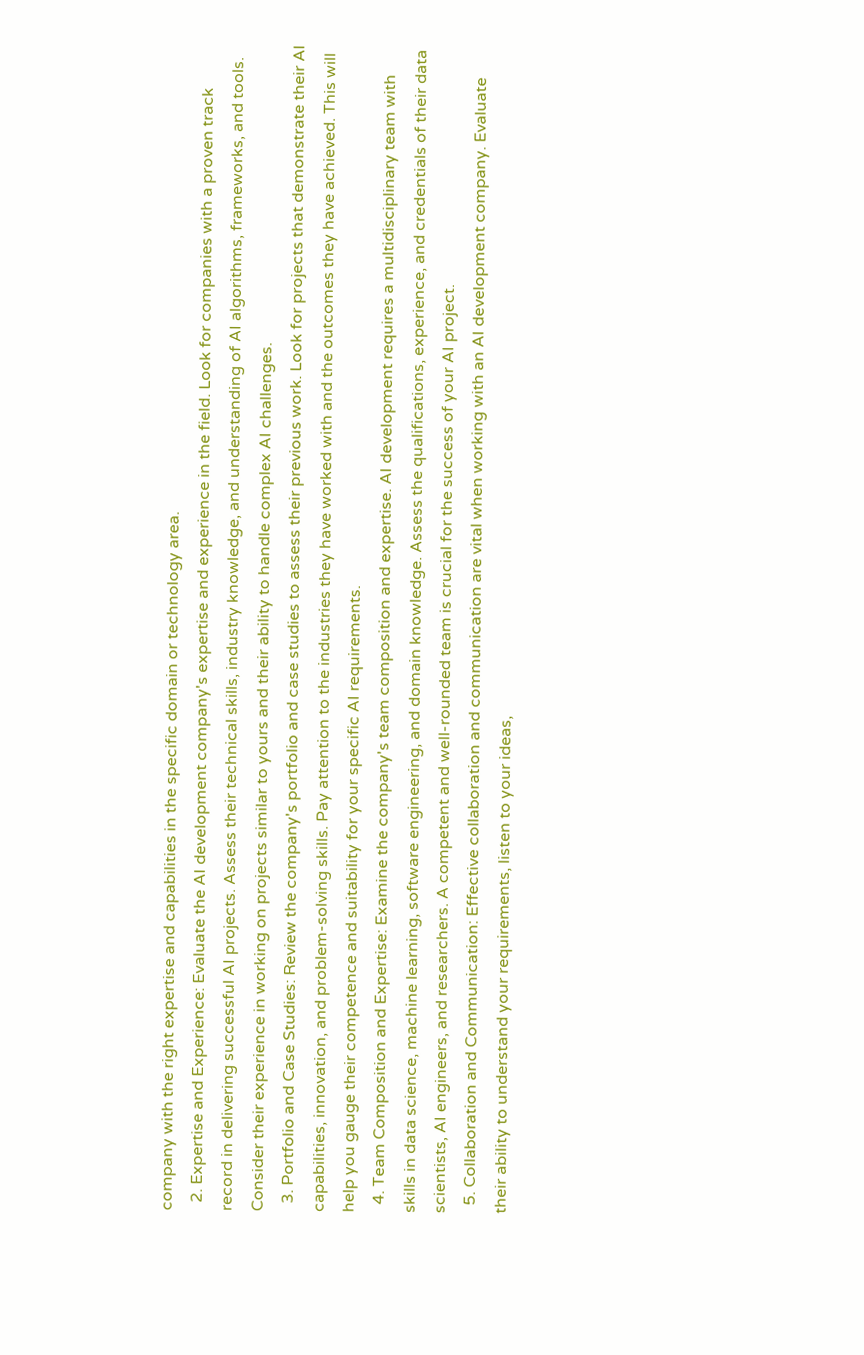company with the right expertise and capabilities in the specific domain or technology area.
  2. Expertise and Experience: Evaluate the AI development company's expertise and experience in the field. Look for companies with a proven track record in delivering successful AI projects. Assess their technical skills, industry knowledge, and understanding of AI algorithms, frameworks, and tools. Consider their experience in working on projects similar to yours and their ability to handle complex AI challenges.
  3. Portfolio and Case Studies: Review the company's portfolio and case studies to assess their previous work. Look for projects that demonstrate their AI capabilities, innovation, and problem-solving skills. Pay attention to the industries they have worked with and the outcomes they have achieved. This will help you gauge their competence and suitability for your specific AI requirements.
  4. Team Composition and Expertise: Examine the company's team composition and expertise. AI development requires a multidisciplinary team with skills in data science, machine learning, software engineering, and domain knowledge. Assess the qualifications, experience, and credentials of their data scientists, AI engineers, and researchers. A competent and well-rounded team is crucial for the success of your AI project.
  5. Collaboration and Communication: Effective collaboration and communication are vital when working with an AI development company. Evaluate their ability to understand your requirements, listen to your ideas,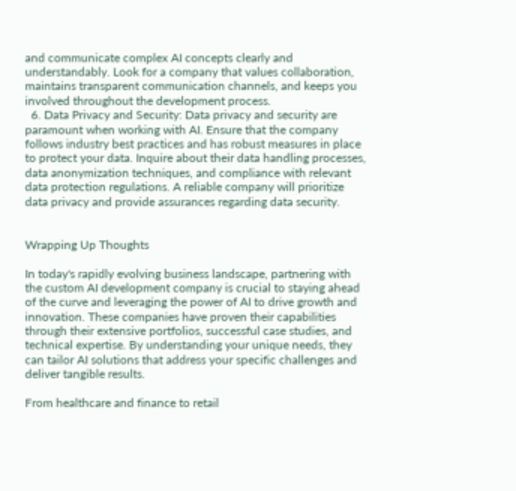and communicate complex AI concepts clearly and understandably. Look for a company that values collaboration, maintains transparent communication channels, and keeps you involved throughout the development process.
  6. Data Privacy and Security: Data privacy and security are paramount when working with AI. Ensure that the company follows industry best practices and has robust measures in place to protect your data. Inquire about their data handling processes, data anonymization techniques, and compliance with relevant data protection regulations. A reliable company will prioritize data privacy and provide assurances regarding data security.


Wrapping Up Thoughts

In today's rapidly evolving business landscape, partnering with the custom AI development company is crucial to staying ahead of the curve and leveraging the power of AI to drive growth and innovation. These companies have proven their capabilities through their extensive portfolios, successful case studies, and technical expertise. By understanding your unique needs, they can tailor AI solutions that address your specific challenges and deliver tangible results.

From healthcare and finance to retail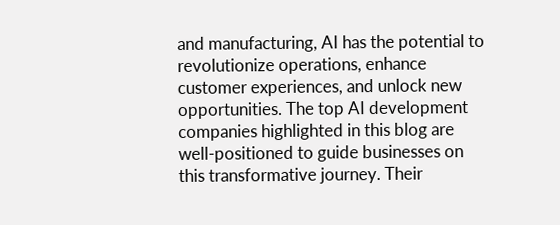and manufacturing, AI has the potential to revolutionize operations, enhance customer experiences, and unlock new opportunities. The top AI development companies highlighted in this blog are well-positioned to guide businesses on this transformative journey. Their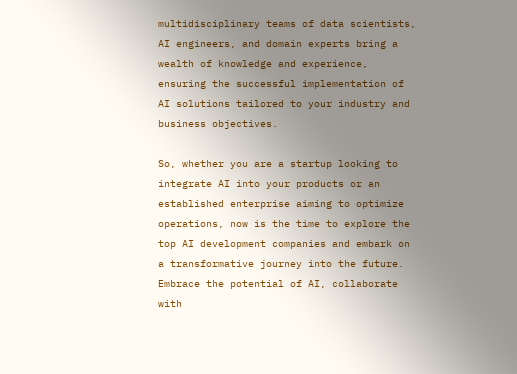multidisciplinary teams of data scientists, AI engineers, and domain experts bring a wealth of knowledge and experience, ensuring the successful implementation of AI solutions tailored to your industry and business objectives.

So, whether you are a startup looking to integrate AI into your products or an established enterprise aiming to optimize operations, now is the time to explore the top AI development companies and embark on a transformative journey into the future. Embrace the potential of AI, collaborate with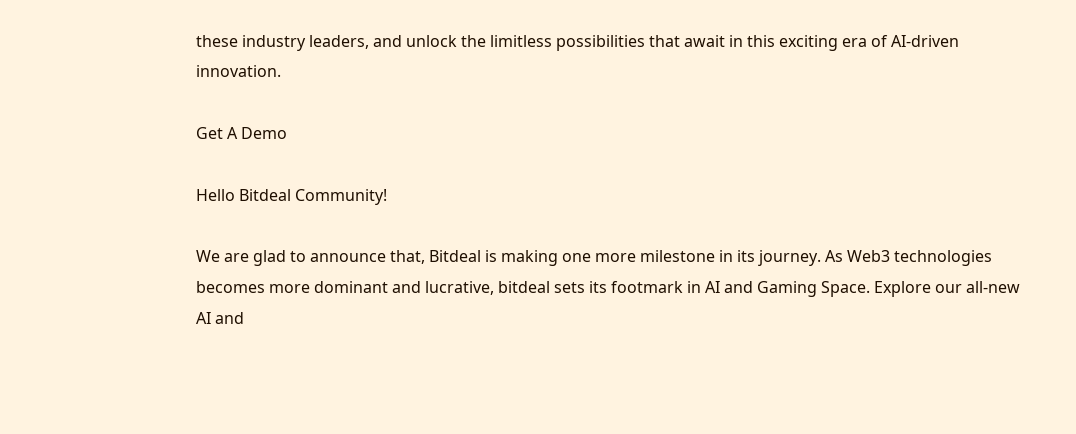these industry leaders, and unlock the limitless possibilities that await in this exciting era of AI-driven innovation.

Get A Demo

Hello Bitdeal Community!

We are glad to announce that, Bitdeal is making one more milestone in its journey. As Web3 technologies becomes more dominant and lucrative, bitdeal sets its footmark in AI and Gaming Space. Explore our all-new AI and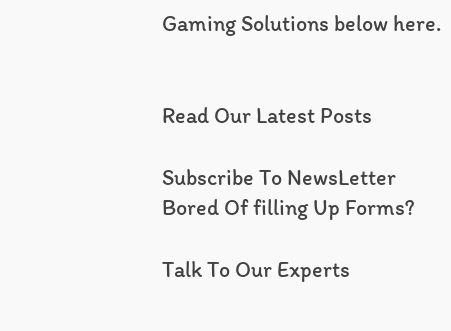Gaming Solutions below here.


Read Our Latest Posts

Subscribe To NewsLetter
Bored Of filling Up Forms?

Talk To Our Experts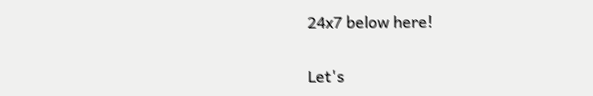24x7 below here!

Let's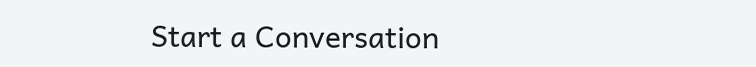Start a Conversation